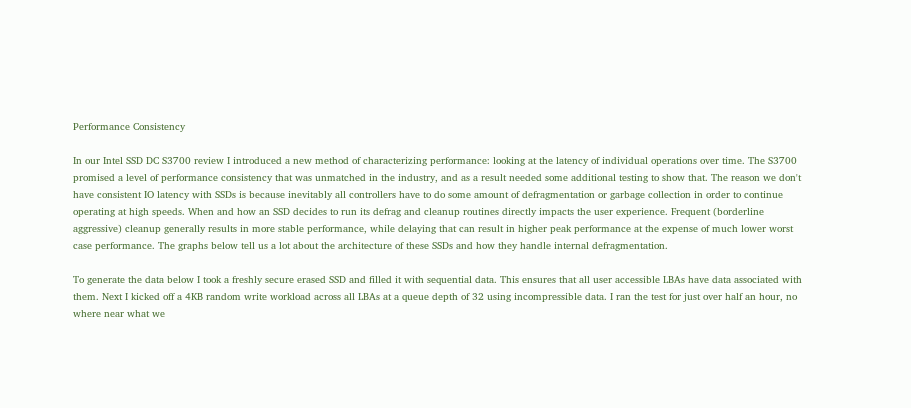Performance Consistency

In our Intel SSD DC S3700 review I introduced a new method of characterizing performance: looking at the latency of individual operations over time. The S3700 promised a level of performance consistency that was unmatched in the industry, and as a result needed some additional testing to show that. The reason we don't have consistent IO latency with SSDs is because inevitably all controllers have to do some amount of defragmentation or garbage collection in order to continue operating at high speeds. When and how an SSD decides to run its defrag and cleanup routines directly impacts the user experience. Frequent (borderline aggressive) cleanup generally results in more stable performance, while delaying that can result in higher peak performance at the expense of much lower worst case performance. The graphs below tell us a lot about the architecture of these SSDs and how they handle internal defragmentation.

To generate the data below I took a freshly secure erased SSD and filled it with sequential data. This ensures that all user accessible LBAs have data associated with them. Next I kicked off a 4KB random write workload across all LBAs at a queue depth of 32 using incompressible data. I ran the test for just over half an hour, no where near what we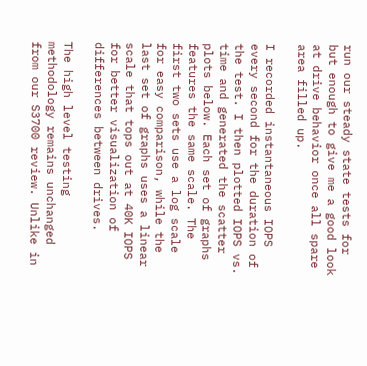run our steady state tests for but enough to give me a good look at drive behavior once all spare area filled up.

I recorded instantaneous IOPS every second for the duration of the test. I then plotted IOPS vs. time and generated the scatter plots below. Each set of graphs features the same scale. The first two sets use a log scale for easy comparison, while the last set of graphs uses a linear scale that tops out at 40K IOPS for better visualization of differences between drives.

The high level testing methodology remains unchanged from our S3700 review. Unlike in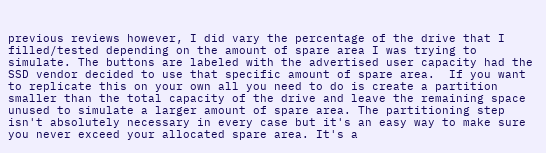previous reviews however, I did vary the percentage of the drive that I filled/tested depending on the amount of spare area I was trying to simulate. The buttons are labeled with the advertised user capacity had the SSD vendor decided to use that specific amount of spare area.  If you want to replicate this on your own all you need to do is create a partition smaller than the total capacity of the drive and leave the remaining space unused to simulate a larger amount of spare area. The partitioning step isn't absolutely necessary in every case but it's an easy way to make sure you never exceed your allocated spare area. It's a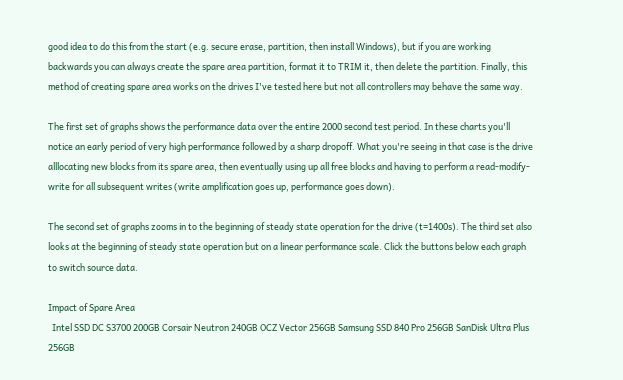good idea to do this from the start (e.g. secure erase, partition, then install Windows), but if you are working backwards you can always create the spare area partition, format it to TRIM it, then delete the partition. Finally, this method of creating spare area works on the drives I've tested here but not all controllers may behave the same way.

The first set of graphs shows the performance data over the entire 2000 second test period. In these charts you'll notice an early period of very high performance followed by a sharp dropoff. What you're seeing in that case is the drive alllocating new blocks from its spare area, then eventually using up all free blocks and having to perform a read-modify-write for all subsequent writes (write amplification goes up, performance goes down).

The second set of graphs zooms in to the beginning of steady state operation for the drive (t=1400s). The third set also looks at the beginning of steady state operation but on a linear performance scale. Click the buttons below each graph to switch source data.

Impact of Spare Area
  Intel SSD DC S3700 200GB Corsair Neutron 240GB OCZ Vector 256GB Samsung SSD 840 Pro 256GB SanDisk Ultra Plus 256GB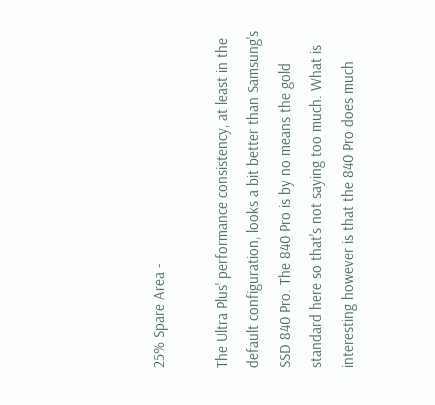25% Spare Area -

The Ultra Plus' performance consistency, at least in the default configuration, looks a bit better than Samsung's SSD 840 Pro. The 840 Pro is by no means the gold standard here so that's not saying too much. What is interesting however is that the 840 Pro does much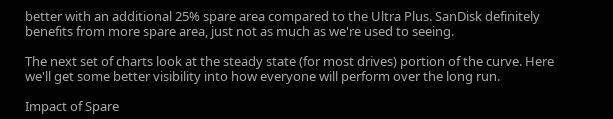better with an additional 25% spare area compared to the Ultra Plus. SanDisk definitely benefits from more spare area, just not as much as we're used to seeing.

The next set of charts look at the steady state (for most drives) portion of the curve. Here we'll get some better visibility into how everyone will perform over the long run.

Impact of Spare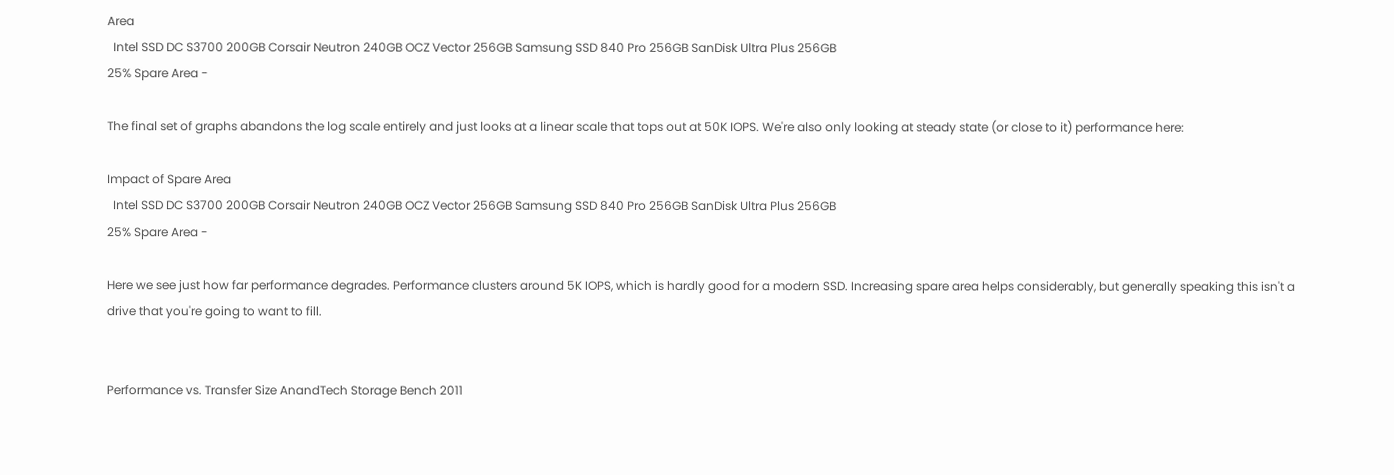Area
  Intel SSD DC S3700 200GB Corsair Neutron 240GB OCZ Vector 256GB Samsung SSD 840 Pro 256GB SanDisk Ultra Plus 256GB
25% Spare Area -

The final set of graphs abandons the log scale entirely and just looks at a linear scale that tops out at 50K IOPS. We're also only looking at steady state (or close to it) performance here:

Impact of Spare Area
  Intel SSD DC S3700 200GB Corsair Neutron 240GB OCZ Vector 256GB Samsung SSD 840 Pro 256GB SanDisk Ultra Plus 256GB
25% Spare Area -

Here we see just how far performance degrades. Performance clusters around 5K IOPS, which is hardly good for a modern SSD. Increasing spare area helps considerably, but generally speaking this isn't a drive that you're going to want to fill.


Performance vs. Transfer Size AnandTech Storage Bench 2011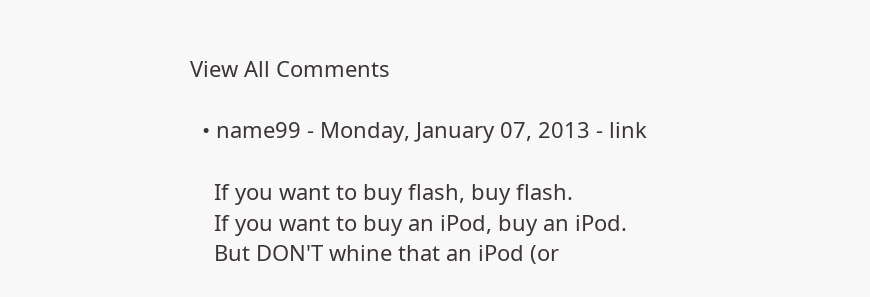View All Comments

  • name99 - Monday, January 07, 2013 - link

    If you want to buy flash, buy flash.
    If you want to buy an iPod, buy an iPod.
    But DON'T whine that an iPod (or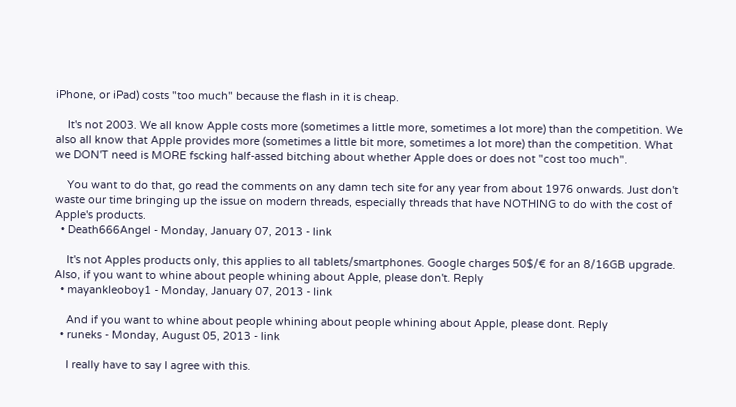iPhone, or iPad) costs "too much" because the flash in it is cheap.

    It's not 2003. We all know Apple costs more (sometimes a little more, sometimes a lot more) than the competition. We also all know that Apple provides more (sometimes a little bit more, sometimes a lot more) than the competition. What we DON'T need is MORE fscking half-assed bitching about whether Apple does or does not "cost too much".

    You want to do that, go read the comments on any damn tech site for any year from about 1976 onwards. Just don't waste our time bringing up the issue on modern threads, especially threads that have NOTHING to do with the cost of Apple's products.
  • Death666Angel - Monday, January 07, 2013 - link

    It's not Apples products only, this applies to all tablets/smartphones. Google charges 50$/€ for an 8/16GB upgrade. Also, if you want to whine about people whining about Apple, please don't. Reply
  • mayankleoboy1 - Monday, January 07, 2013 - link

    And if you want to whine about people whining about people whining about Apple, please dont. Reply
  • runeks - Monday, August 05, 2013 - link

    I really have to say I agree with this.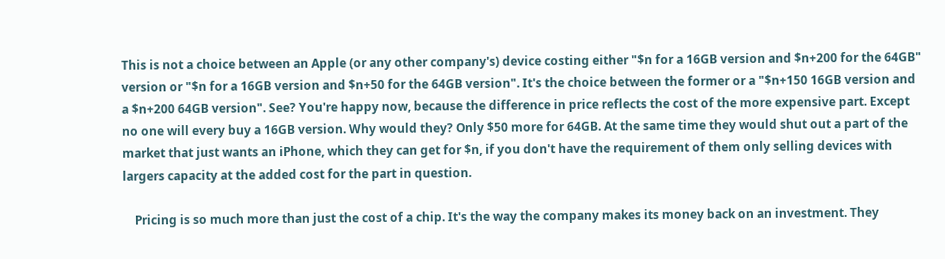This is not a choice between an Apple (or any other company's) device costing either "$n for a 16GB version and $n+200 for the 64GB" version or "$n for a 16GB version and $n+50 for the 64GB version". It's the choice between the former or a "$n+150 16GB version and a $n+200 64GB version". See? You're happy now, because the difference in price reflects the cost of the more expensive part. Except no one will every buy a 16GB version. Why would they? Only $50 more for 64GB. At the same time they would shut out a part of the market that just wants an iPhone, which they can get for $n, if you don't have the requirement of them only selling devices with largers capacity at the added cost for the part in question.

    Pricing is so much more than just the cost of a chip. It's the way the company makes its money back on an investment. They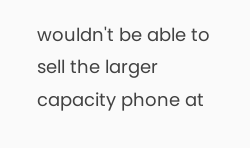wouldn't be able to sell the larger capacity phone at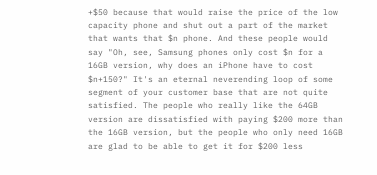+$50 because that would raise the price of the low capacity phone and shut out a part of the market that wants that $n phone. And these people would say "Oh, see, Samsung phones only cost $n for a 16GB version, why does an iPhone have to cost $n+150?" It's an eternal neverending loop of some segment of your customer base that are not quite satisfied. The people who really like the 64GB version are dissatisfied with paying $200 more than the 16GB version, but the people who only need 16GB are glad to be able to get it for $200 less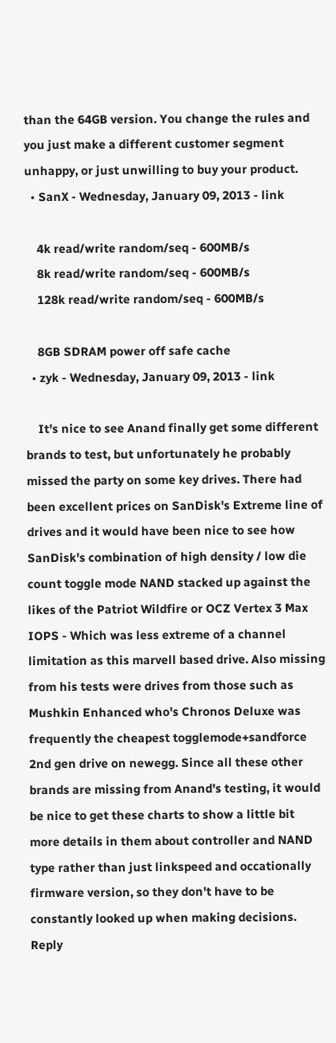than the 64GB version. You change the rules and you just make a different customer segment unhappy, or just unwilling to buy your product.
  • SanX - Wednesday, January 09, 2013 - link

    4k read/write random/seq - 600MB/s
    8k read/write random/seq - 600MB/s
    128k read/write random/seq - 600MB/s

    8GB SDRAM power off safe cache
  • zyk - Wednesday, January 09, 2013 - link

    It's nice to see Anand finally get some different brands to test, but unfortunately he probably missed the party on some key drives. There had been excellent prices on SanDisk's Extreme line of drives and it would have been nice to see how SanDisk's combination of high density / low die count toggle mode NAND stacked up against the likes of the Patriot Wildfire or OCZ Vertex 3 Max IOPS - Which was less extreme of a channel limitation as this marvell based drive. Also missing from his tests were drives from those such as Mushkin Enhanced who's Chronos Deluxe was frequently the cheapest togglemode+sandforce 2nd gen drive on newegg. Since all these other brands are missing from Anand's testing, it would be nice to get these charts to show a little bit more details in them about controller and NAND type rather than just linkspeed and occationally firmware version, so they don't have to be constantly looked up when making decisions. Reply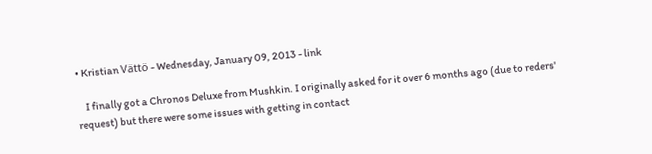• Kristian Vättö - Wednesday, January 09, 2013 - link

    I finally got a Chronos Deluxe from Mushkin. I originally asked for it over 6 months ago (due to reders' request) but there were some issues with getting in contact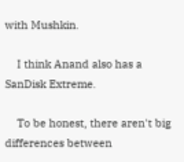with Mushkin.

    I think Anand also has a SanDisk Extreme.

    To be honest, there aren't big differences between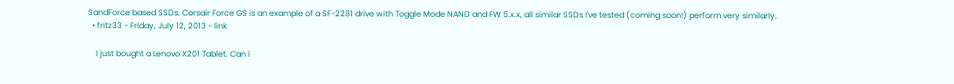SandForce based SSDs. Corsair Force GS is an example of a SF-2281 drive with Toggle Mode NAND and FW 5.x.x, all similar SSDs I've tested (coming soon!) perform very similarly.
  • fritz33 - Friday, July 12, 2013 - link

    I just bought a Lenovo X201 Tablet. Can i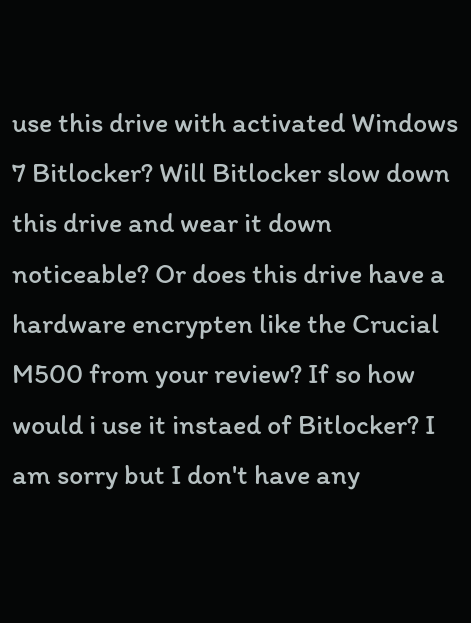use this drive with activated Windows 7 Bitlocker? Will Bitlocker slow down this drive and wear it down noticeable? Or does this drive have a hardware encrypten like the Crucial M500 from your review? If so how would i use it instaed of Bitlocker? I am sorry but I don't have any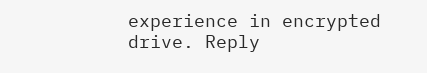experience in encrypted drive. Reply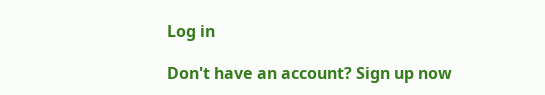Log in

Don't have an account? Sign up now